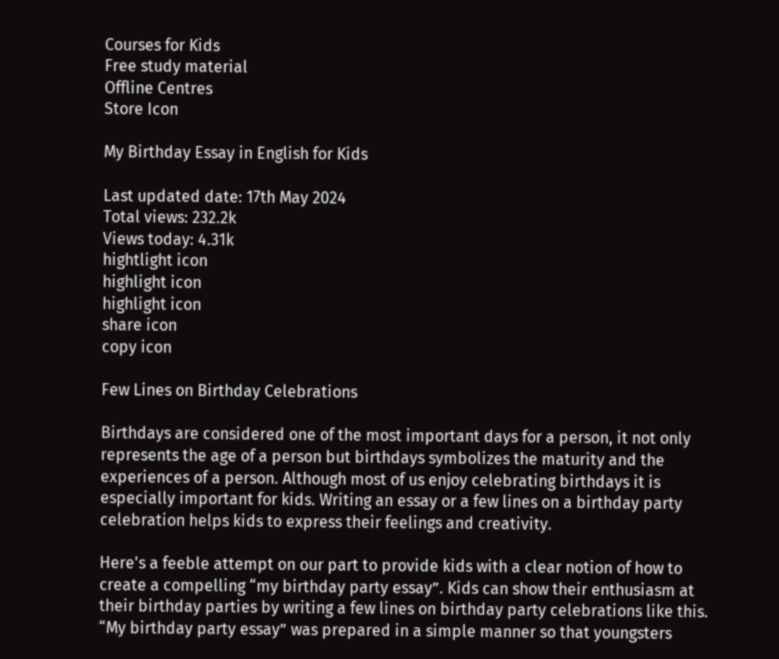Courses for Kids
Free study material
Offline Centres
Store Icon

My Birthday Essay in English for Kids

Last updated date: 17th May 2024
Total views: 232.2k
Views today: 4.31k
hightlight icon
highlight icon
highlight icon
share icon
copy icon

Few Lines on Birthday Celebrations

Birthdays are considered one of the most important days for a person, it not only represents the age of a person but birthdays symbolizes the maturity and the experiences of a person. Although most of us enjoy celebrating birthdays it is especially important for kids. Writing an essay or a few lines on a birthday party celebration helps kids to express their feelings and creativity.

Here's a feeble attempt on our part to provide kids with a clear notion of how to create a compelling “my birthday party essay”. Kids can show their enthusiasm at their birthday parties by writing a few lines on birthday party celebrations like this. “My birthday party essay” was prepared in a simple manner so that youngsters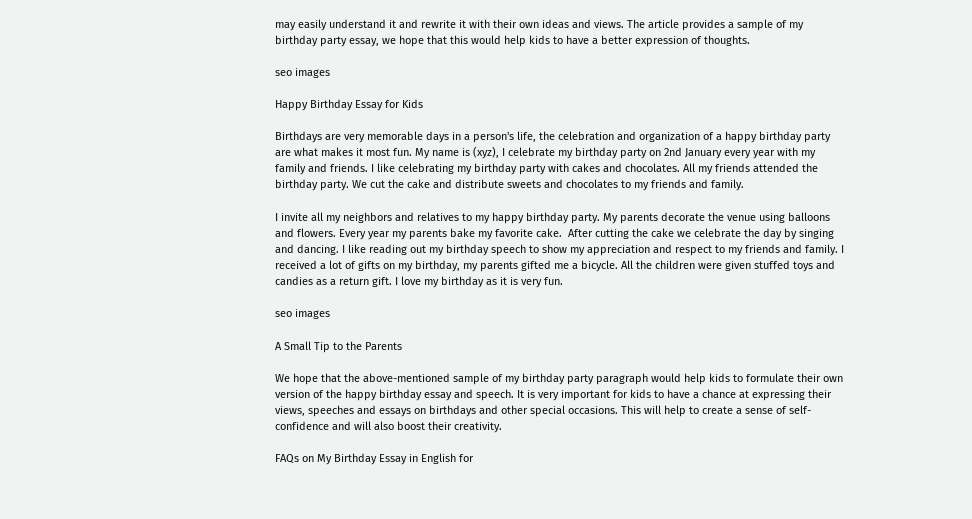may easily understand it and rewrite it with their own ideas and views. The article provides a sample of my birthday party essay, we hope that this would help kids to have a better expression of thoughts.

seo images

Happy Birthday Essay for Kids

Birthdays are very memorable days in a person's life, the celebration and organization of a happy birthday party are what makes it most fun. My name is (xyz), I celebrate my birthday party on 2nd January every year with my family and friends. I like celebrating my birthday party with cakes and chocolates. All my friends attended the birthday party. We cut the cake and distribute sweets and chocolates to my friends and family.

I invite all my neighbors and relatives to my happy birthday party. My parents decorate the venue using balloons and flowers. Every year my parents bake my favorite cake.  After cutting the cake we celebrate the day by singing and dancing. I like reading out my birthday speech to show my appreciation and respect to my friends and family. I received a lot of gifts on my birthday, my parents gifted me a bicycle. All the children were given stuffed toys and candies as a return gift. I love my birthday as it is very fun.

seo images

A Small Tip to the Parents

We hope that the above-mentioned sample of my birthday party paragraph would help kids to formulate their own version of the happy birthday essay and speech. It is very important for kids to have a chance at expressing their views, speeches and essays on birthdays and other special occasions. This will help to create a sense of self-confidence and will also boost their creativity.

FAQs on My Birthday Essay in English for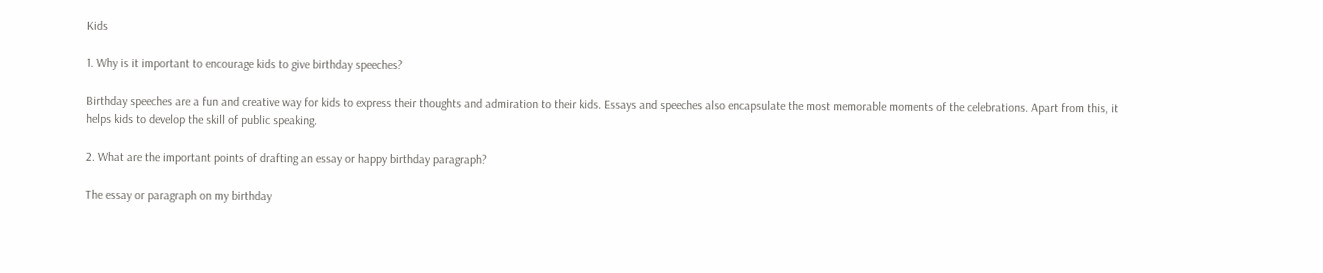Kids

1. Why is it important to encourage kids to give birthday speeches?

Birthday speeches are a fun and creative way for kids to express their thoughts and admiration to their kids. Essays and speeches also encapsulate the most memorable moments of the celebrations. Apart from this, it helps kids to develop the skill of public speaking.

2. What are the important points of drafting an essay or happy birthday paragraph?

The essay or paragraph on my birthday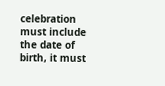celebration must include the date of birth, it must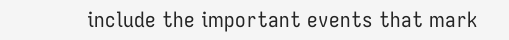include the important events that mark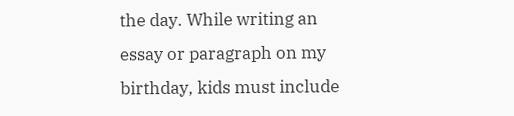the day. While writing an essay or paragraph on my birthday, kids must include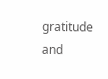gratitude and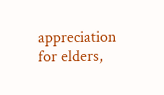appreciation for elders,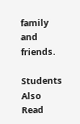family and friends.

Students Also Read